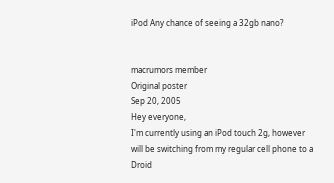iPod Any chance of seeing a 32gb nano?


macrumors member
Original poster
Sep 20, 2005
Hey everyone,
I'm currently using an iPod touch 2g, however will be switching from my regular cell phone to a Droid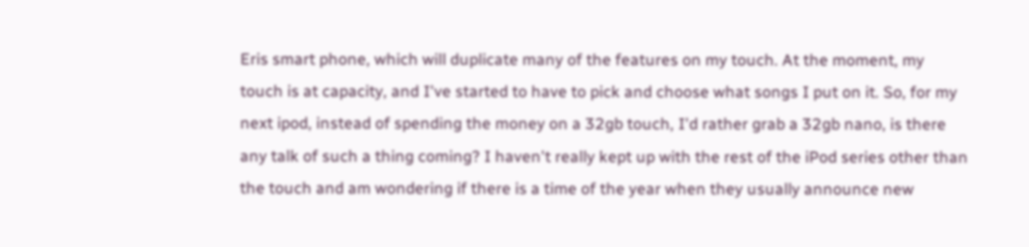Eris smart phone, which will duplicate many of the features on my touch. At the moment, my touch is at capacity, and I've started to have to pick and choose what songs I put on it. So, for my next ipod, instead of spending the money on a 32gb touch, I'd rather grab a 32gb nano, is there any talk of such a thing coming? I haven't really kept up with the rest of the iPod series other than the touch and am wondering if there is a time of the year when they usually announce new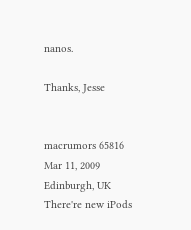nanos.

Thanks, Jesse


macrumors 65816
Mar 11, 2009
Edinburgh, UK
There're new iPods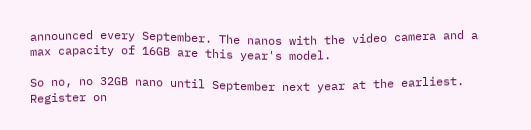announced every September. The nanos with the video camera and a max capacity of 16GB are this year's model.

So no, no 32GB nano until September next year at the earliest.
Register on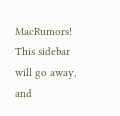MacRumors! This sidebar will go away, and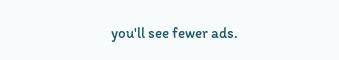you'll see fewer ads.